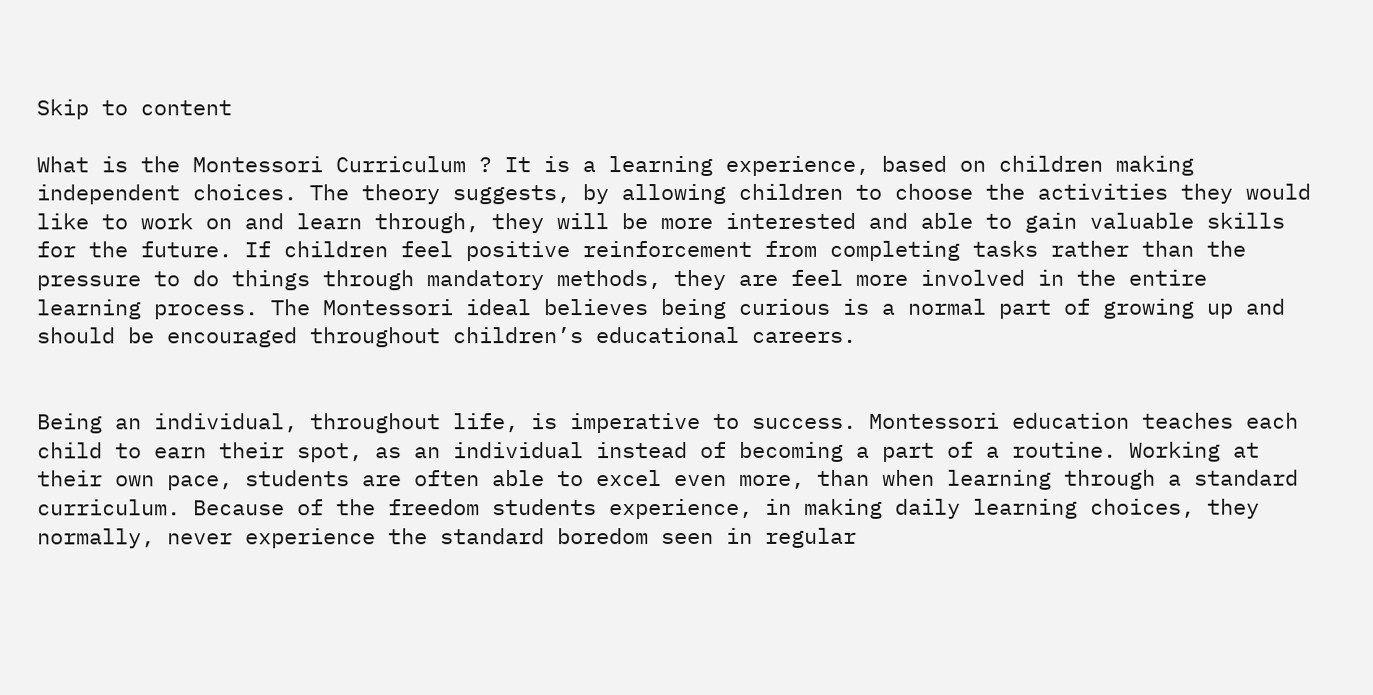Skip to content

What is the Montessori Curriculum ? It is a learning experience, based on children making independent choices. The theory suggests, by allowing children to choose the activities they would like to work on and learn through, they will be more interested and able to gain valuable skills for the future. If children feel positive reinforcement from completing tasks rather than the pressure to do things through mandatory methods, they are feel more involved in the entire learning process. The Montessori ideal believes being curious is a normal part of growing up and should be encouraged throughout children’s educational careers.


Being an individual, throughout life, is imperative to success. Montessori education teaches each child to earn their spot, as an individual instead of becoming a part of a routine. Working at their own pace, students are often able to excel even more, than when learning through a standard curriculum. Because of the freedom students experience, in making daily learning choices, they normally, never experience the standard boredom seen in regular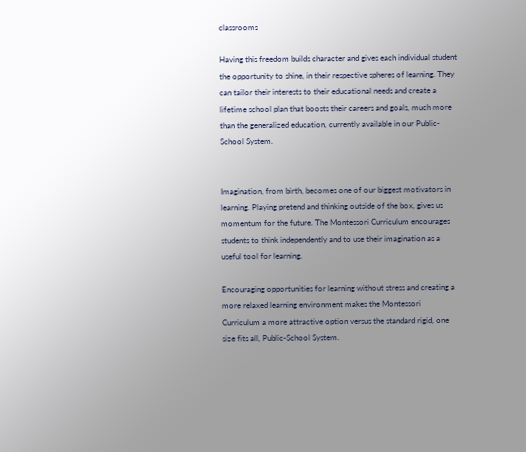classrooms

Having this freedom builds character and gives each individual student the opportunity to shine, in their respective spheres of learning. They can tailor their interests to their educational needs and create a lifetime school plan that boosts their careers and goals, much more than the generalized education, currently available in our Public-School System.


Imagination, from birth, becomes one of our biggest motivators in learning. Playing pretend and thinking outside of the box, gives us momentum for the future. The Montessori Curriculum encourages students to think independently and to use their imagination as a useful tool for learning.

Encouraging opportunities for learning without stress and creating a more relaxed learning environment makes the Montessori Curriculum a more attractive option versus the standard rigid, one size fits all, Public-School System.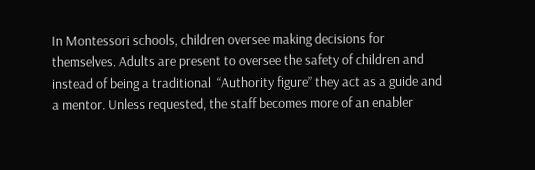In Montessori schools, children oversee making decisions for themselves. Adults are present to oversee the safety of children and instead of being a traditional  “Authority figure” they act as a guide and a mentor. Unless requested, the staff becomes more of an enabler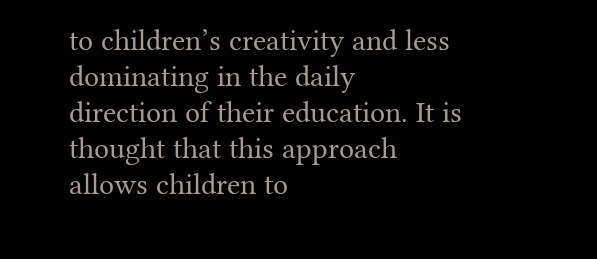to children’s creativity and less dominating in the daily direction of their education. It is thought that this approach allows children to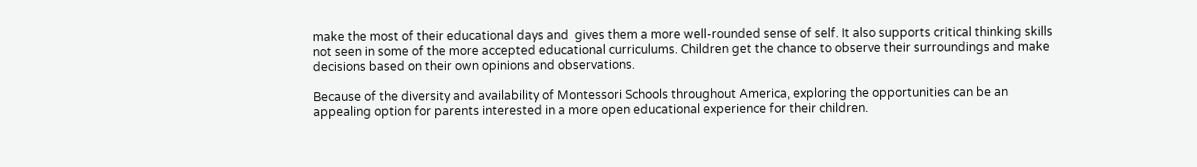make the most of their educational days and  gives them a more well-rounded sense of self. It also supports critical thinking skills not seen in some of the more accepted educational curriculums. Children get the chance to observe their surroundings and make decisions based on their own opinions and observations.

Because of the diversity and availability of Montessori Schools throughout America, exploring the opportunities can be an appealing option for parents interested in a more open educational experience for their children.